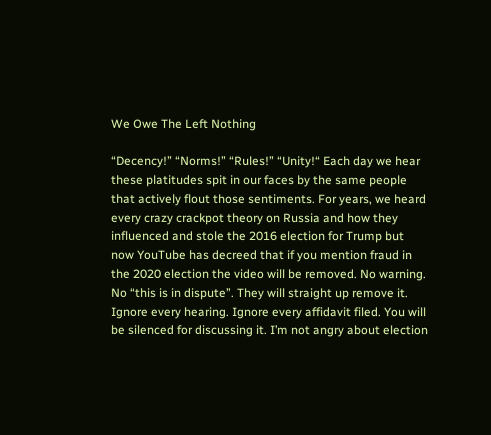We Owe The Left Nothing

“Decency!” “Norms!” “Rules!” “Unity!“ Each day we hear these platitudes spit in our faces by the same people that actively flout those sentiments. For years, we heard every crazy crackpot theory on Russia and how they influenced and stole the 2016 election for Trump but now YouTube has decreed that if you mention fraud in the 2020 election the video will be removed. No warning. No “this is in dispute”. They will straight up remove it. Ignore every hearing. Ignore every affidavit filed. You will be silenced for discussing it. I’m not angry about election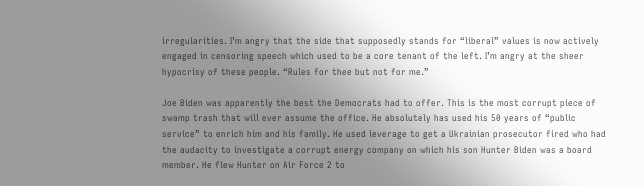irregularities. I’m angry that the side that supposedly stands for “liberal” values is now actively engaged in censoring speech which used to be a core tenant of the left. I’m angry at the sheer hypocrisy of these people. “Rules for thee but not for me.”

Joe Biden was apparently the best the Democrats had to offer. This is the most corrupt piece of swamp trash that will ever assume the office. He absolutely has used his 50 years of “public service” to enrich him and his family. He used leverage to get a Ukrainian prosecutor fired who had the audacity to investigate a corrupt energy company on which his son Hunter Biden was a board member. He flew Hunter on Air Force 2 to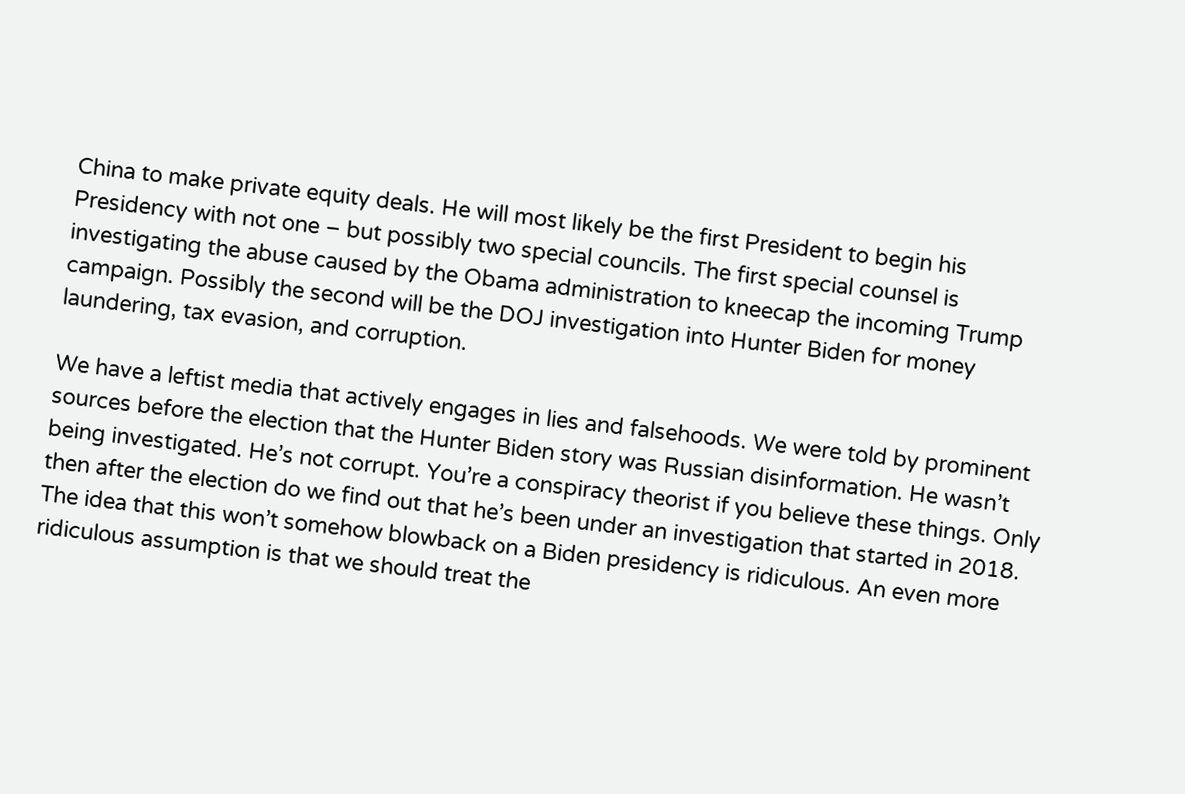China to make private equity deals. He will most likely be the first President to begin his Presidency with not one – but possibly two special councils. The first special counsel is investigating the abuse caused by the Obama administration to kneecap the incoming Trump campaign. Possibly the second will be the DOJ investigation into Hunter Biden for money laundering, tax evasion, and corruption.

We have a leftist media that actively engages in lies and falsehoods. We were told by prominent sources before the election that the Hunter Biden story was Russian disinformation. He wasn’t being investigated. He’s not corrupt. You’re a conspiracy theorist if you believe these things. Only then after the election do we find out that he’s been under an investigation that started in 2018. The idea that this won’t somehow blowback on a Biden presidency is ridiculous. An even more ridiculous assumption is that we should treat the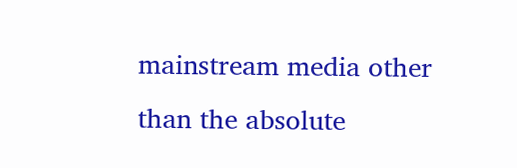mainstream media other than the absolute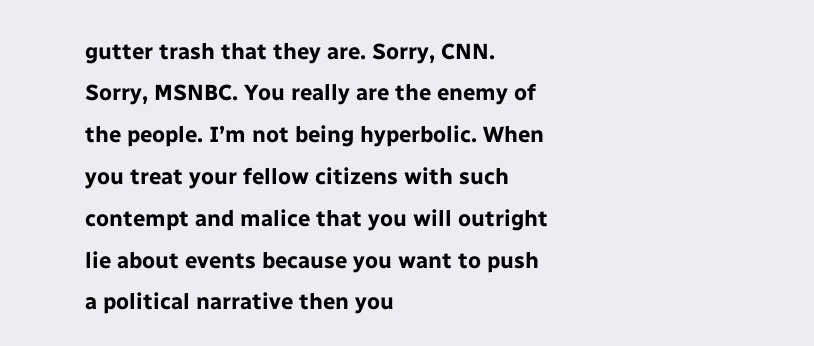gutter trash that they are. Sorry, CNN. Sorry, MSNBC. You really are the enemy of the people. I’m not being hyperbolic. When you treat your fellow citizens with such contempt and malice that you will outright lie about events because you want to push a political narrative then you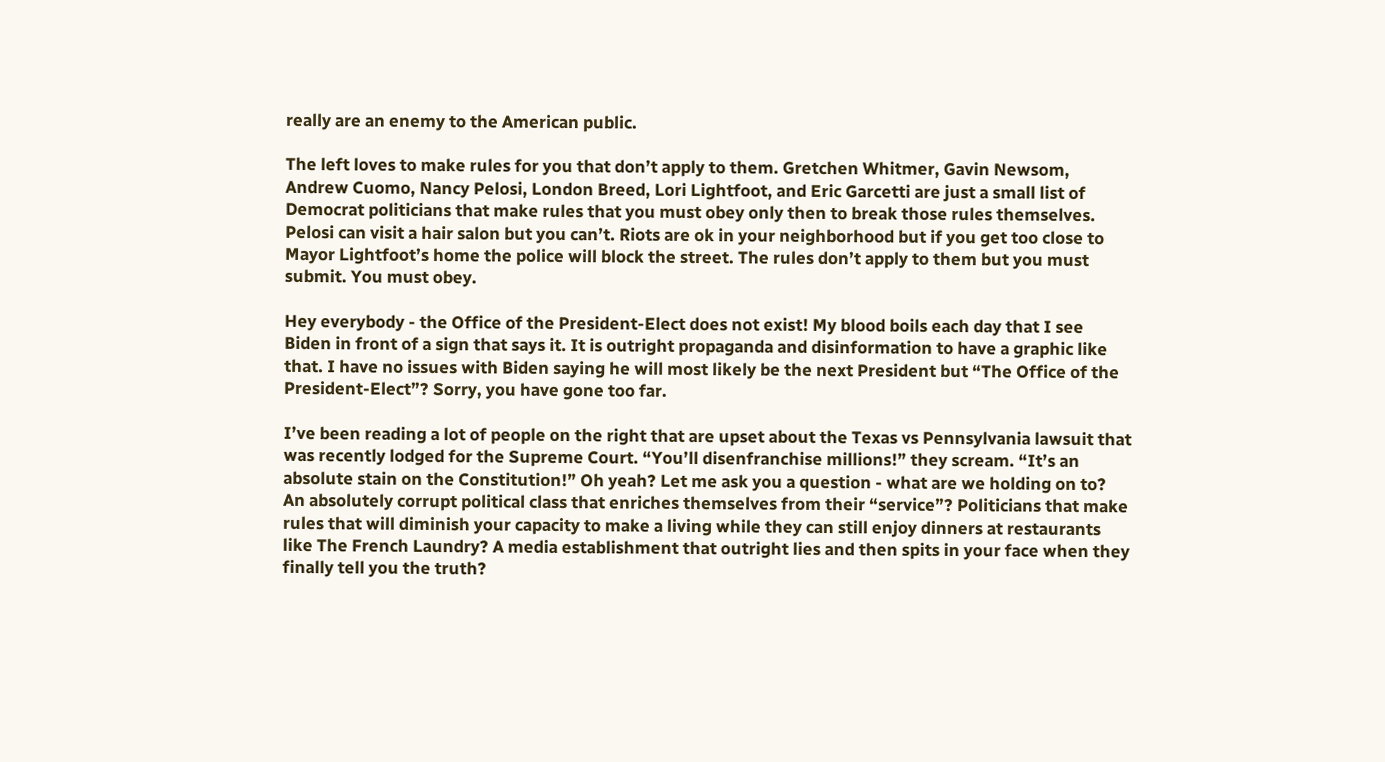really are an enemy to the American public.

The left loves to make rules for you that don’t apply to them. Gretchen Whitmer, Gavin Newsom, Andrew Cuomo, Nancy Pelosi, London Breed, Lori Lightfoot, and Eric Garcetti are just a small list of Democrat politicians that make rules that you must obey only then to break those rules themselves. Pelosi can visit a hair salon but you can’t. Riots are ok in your neighborhood but if you get too close to Mayor Lightfoot’s home the police will block the street. The rules don’t apply to them but you must submit. You must obey.

Hey everybody - the Office of the President-Elect does not exist! My blood boils each day that I see Biden in front of a sign that says it. It is outright propaganda and disinformation to have a graphic like that. I have no issues with Biden saying he will most likely be the next President but “The Office of the President-Elect”? Sorry, you have gone too far.

I’ve been reading a lot of people on the right that are upset about the Texas vs Pennsylvania lawsuit that was recently lodged for the Supreme Court. “You’ll disenfranchise millions!” they scream. “It’s an absolute stain on the Constitution!” Oh yeah? Let me ask you a question - what are we holding on to? An absolutely corrupt political class that enriches themselves from their “service”? Politicians that make rules that will diminish your capacity to make a living while they can still enjoy dinners at restaurants like The French Laundry? A media establishment that outright lies and then spits in your face when they finally tell you the truth?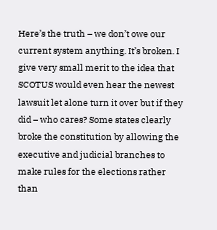Here’s the truth – we don’t owe our current system anything. It’s broken. I give very small merit to the idea that SCOTUS would even hear the newest lawsuit let alone turn it over but if they did – who cares? Some states clearly broke the constitution by allowing the executive and judicial branches to make rules for the elections rather than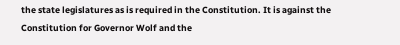the state legislatures as is required in the Constitution. It is against the Constitution for Governor Wolf and the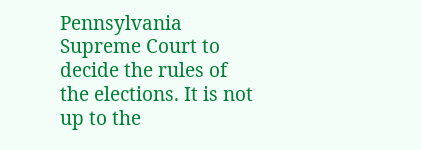Pennsylvania Supreme Court to decide the rules of the elections. It is not up to the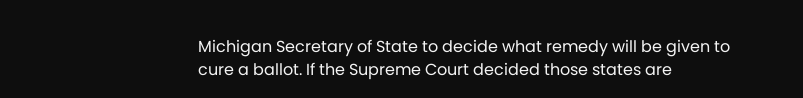Michigan Secretary of State to decide what remedy will be given to cure a ballot. If the Supreme Court decided those states are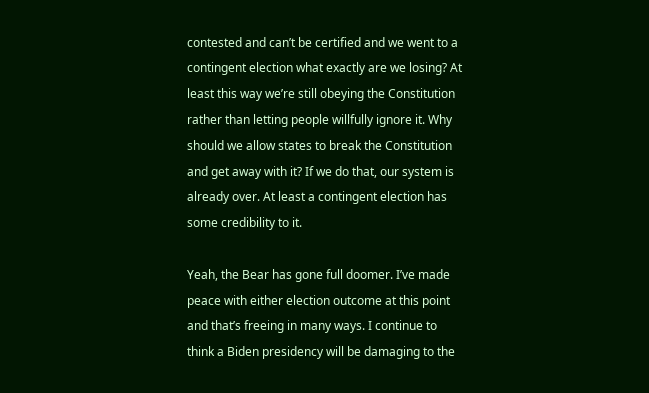contested and can’t be certified and we went to a contingent election what exactly are we losing? At least this way we’re still obeying the Constitution rather than letting people willfully ignore it. Why should we allow states to break the Constitution and get away with it? If we do that, our system is already over. At least a contingent election has some credibility to it.

Yeah, the Bear has gone full doomer. I’ve made peace with either election outcome at this point and that’s freeing in many ways. I continue to think a Biden presidency will be damaging to the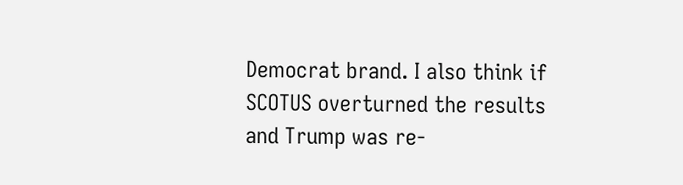Democrat brand. I also think if SCOTUS overturned the results and Trump was re-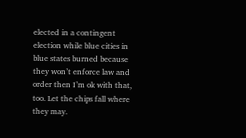elected in a contingent election while blue cities in blue states burned because they won’t enforce law and order then I’m ok with that, too. Let the chips fall where they may.